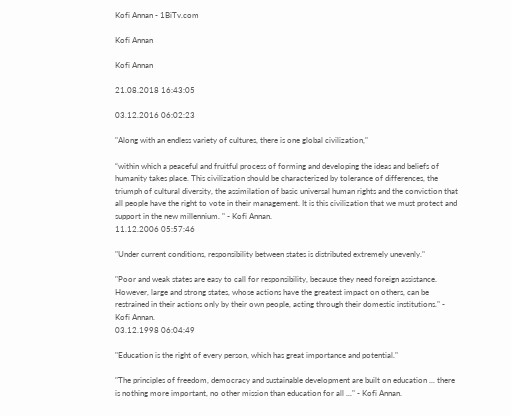Kofi Annan - 1BiTv.com

Kofi Annan

Kofi Annan

21.08.2018 16:43:05

03.12.2016 06:02:23

"Along with an endless variety of cultures, there is one global civilization,"

“within which a peaceful and fruitful process of forming and developing the ideas and beliefs of humanity takes place. This civilization should be characterized by tolerance of differences, the triumph of cultural diversity, the assimilation of basic universal human rights and the conviction that all people have the right to vote in their management. It is this civilization that we must protect and support in the new millennium. " - Kofi Annan.
11.12.2006 05:57:46

"Under current conditions, responsibility between states is distributed extremely unevenly."

"Poor and weak states are easy to call for responsibility, because they need foreign assistance. However, large and strong states, whose actions have the greatest impact on others, can be restrained in their actions only by their own people, acting through their domestic institutions." - Kofi Annan.
03.12.1998 06:04:49

"Education is the right of every person, which has great importance and potential."

"The principles of freedom, democracy and sustainable development are built on education ... there is nothing more important, no other mission than education for all ..." - Kofi Annan.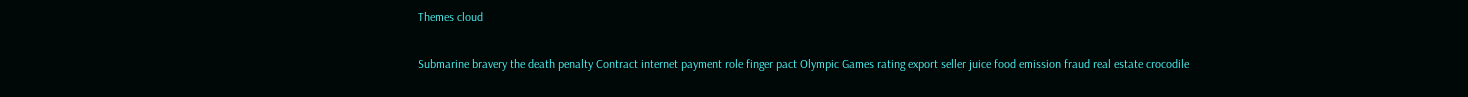Themes cloud

Submarine bravery the death penalty Contract internet payment role finger pact Olympic Games rating export seller juice food emission fraud real estate crocodile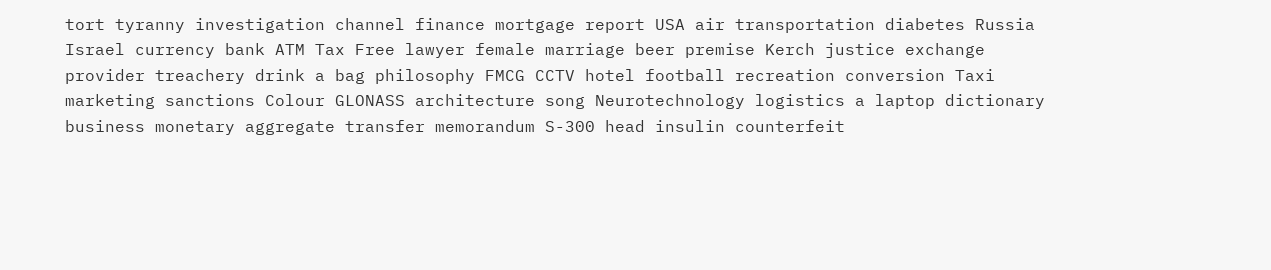tort tyranny investigation channel finance mortgage report USA air transportation diabetes Russia Israel currency bank ATM Tax Free lawyer female marriage beer premise Kerch justice exchange provider treachery drink a bag philosophy FMCG CCTV hotel football recreation conversion Taxi marketing sanctions Colour GLONASS architecture song Neurotechnology logistics a laptop dictionary business monetary aggregate transfer memorandum S-300 head insulin counterfeit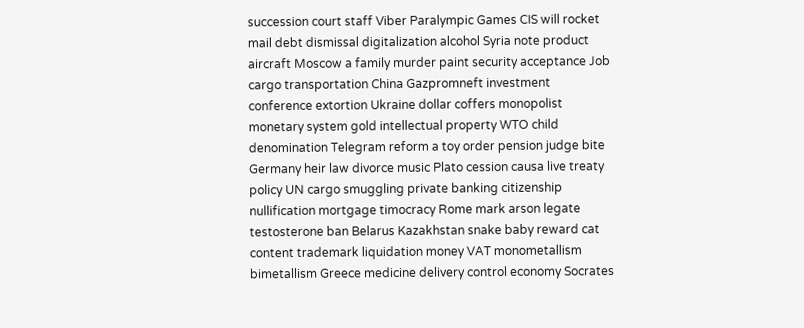succession court staff Viber Paralympic Games CIS will rocket mail debt dismissal digitalization alcohol Syria note product aircraft Moscow a family murder paint security acceptance Job cargo transportation China Gazpromneft investment conference extortion Ukraine dollar coffers monopolist monetary system gold intellectual property WTO child denomination Telegram reform a toy order pension judge bite Germany heir law divorce music Plato cession causa live treaty policy UN cargo smuggling private banking citizenship nullification mortgage timocracy Rome mark arson legate testosterone ban Belarus Kazakhstan snake baby reward cat content trademark liquidation money VAT monometallism bimetallism Greece medicine delivery control economy Socrates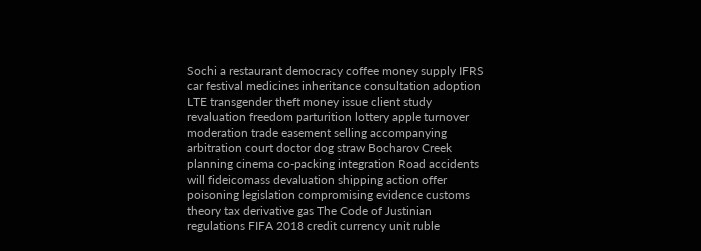Sochi a restaurant democracy coffee money supply IFRS car festival medicines inheritance consultation adoption LTE transgender theft money issue client study revaluation freedom parturition lottery apple turnover moderation trade easement selling accompanying arbitration court doctor dog straw Bocharov Creek planning cinema co-packing integration Road accidents will fideicomass devaluation shipping action offer poisoning legislation compromising evidence customs theory tax derivative gas The Code of Justinian regulations FIFA 2018 credit currency unit ruble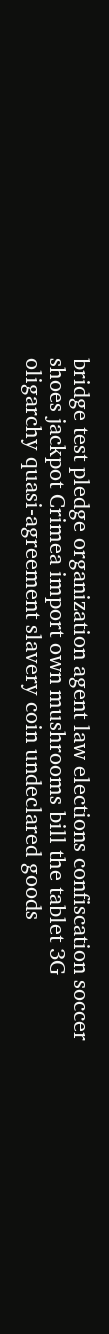bridge test pledge organization agent law elections confiscation soccer shoes jackpot Crimea import own mushrooms bill the tablet 3G oligarchy quasi-agreement slavery coin undeclared goods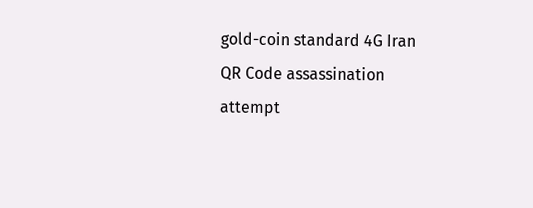gold-coin standard 4G Iran QR Code assassination attempt